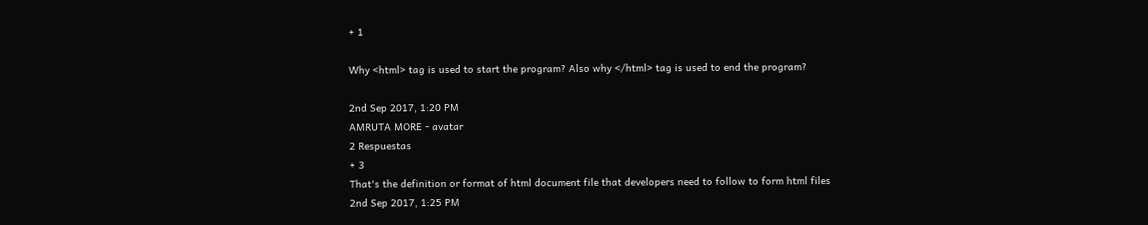+ 1

Why <html> tag is used to start the program? Also why </html> tag is used to end the program?

2nd Sep 2017, 1:20 PM
AMRUTA MORE - avatar
2 Respuestas
+ 3
That's the definition or format of html document file that developers need to follow to form html files
2nd Sep 2017, 1:25 PM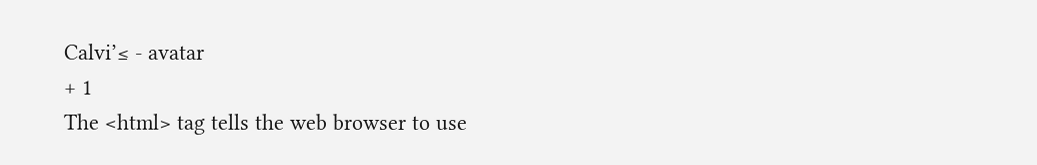Calvi’≤ - avatar
+ 1
The <html> tag tells the web browser to use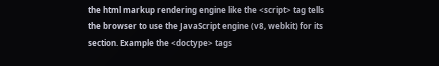the html markup rendering engine like the <script> tag tells the browser to use the JavaScript engine (v8, webkit) for its section. Example the <doctype> tags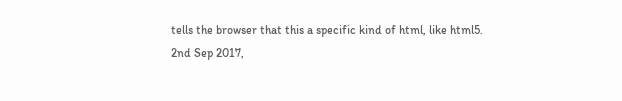tells the browser that this a specific kind of html, like html5.
2nd Sep 2017,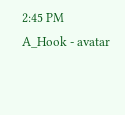2:45 PM
A_Hook - avatar